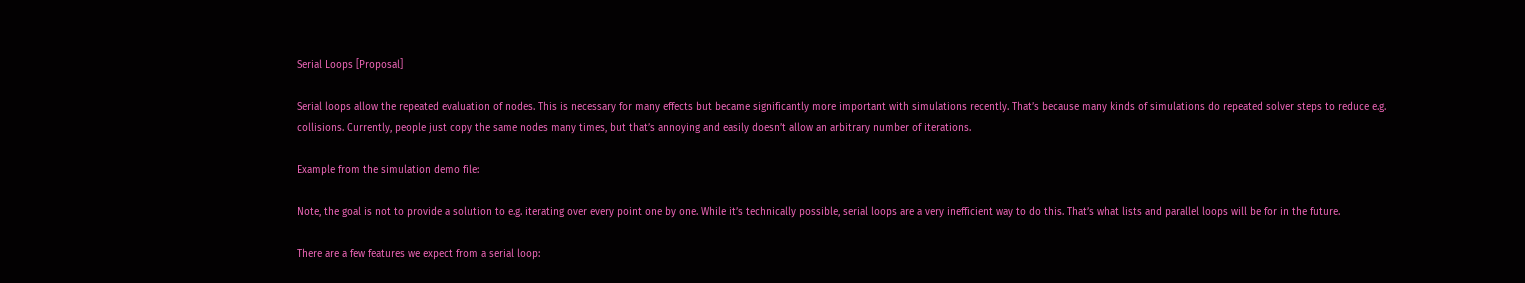Serial Loops [Proposal]

Serial loops allow the repeated evaluation of nodes. This is necessary for many effects but became significantly more important with simulations recently. That’s because many kinds of simulations do repeated solver steps to reduce e.g. collisions. Currently, people just copy the same nodes many times, but that’s annoying and easily doesn’t allow an arbitrary number of iterations.

Example from the simulation demo file:

Note, the goal is not to provide a solution to e.g. iterating over every point one by one. While it’s technically possible, serial loops are a very inefficient way to do this. That’s what lists and parallel loops will be for in the future.

There are a few features we expect from a serial loop: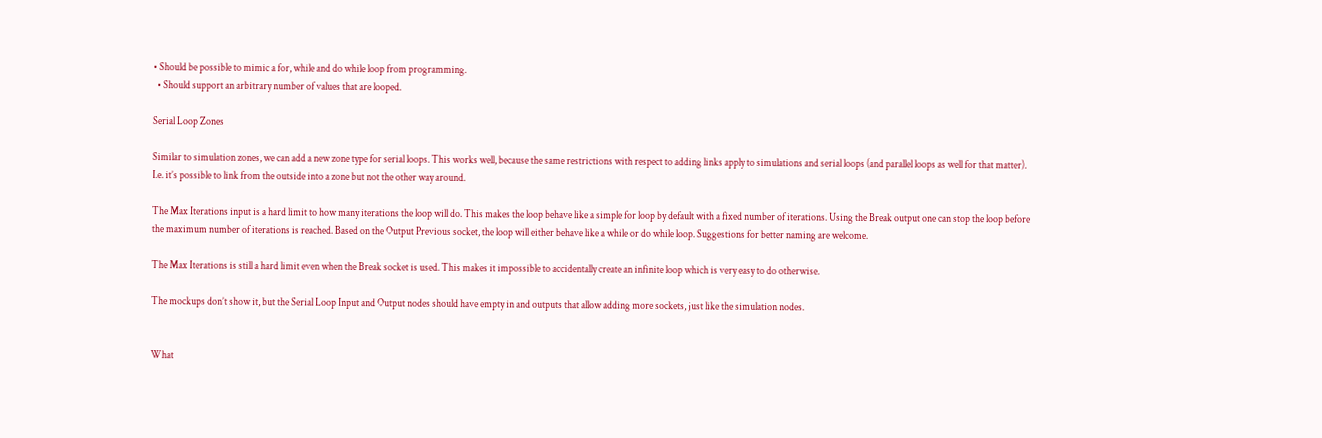• Should be possible to mimic a for, while and do while loop from programming.
  • Should support an arbitrary number of values that are looped.

Serial Loop Zones

Similar to simulation zones, we can add a new zone type for serial loops. This works well, because the same restrictions with respect to adding links apply to simulations and serial loops (and parallel loops as well for that matter). I.e. it’s possible to link from the outside into a zone but not the other way around.

The Max Iterations input is a hard limit to how many iterations the loop will do. This makes the loop behave like a simple for loop by default with a fixed number of iterations. Using the Break output one can stop the loop before the maximum number of iterations is reached. Based on the Output Previous socket, the loop will either behave like a while or do while loop. Suggestions for better naming are welcome.

The Max Iterations is still a hard limit even when the Break socket is used. This makes it impossible to accidentally create an infinite loop which is very easy to do otherwise.

The mockups don’t show it, but the Serial Loop Input and Output nodes should have empty in and outputs that allow adding more sockets, just like the simulation nodes.


What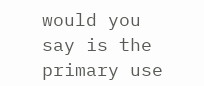would you say is the primary use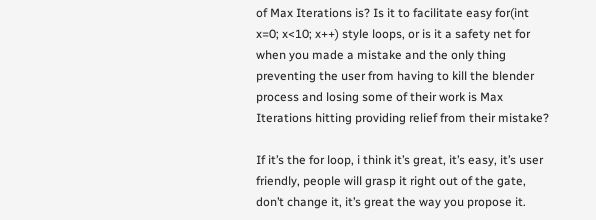of Max Iterations is? Is it to facilitate easy for(int x=0; x<10; x++) style loops, or is it a safety net for when you made a mistake and the only thing preventing the user from having to kill the blender process and losing some of their work is Max Iterations hitting providing relief from their mistake?

If it’s the for loop, i think it’s great, it’s easy, it’s user friendly, people will grasp it right out of the gate, don’t change it, it’s great the way you propose it.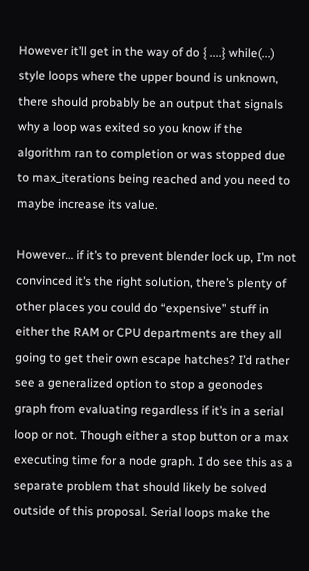However it’ll get in the way of do { ....} while(...) style loops where the upper bound is unknown, there should probably be an output that signals why a loop was exited so you know if the algorithm ran to completion or was stopped due to max_iterations being reached and you need to maybe increase its value.

However… if it’s to prevent blender lock up, I’m not convinced it’s the right solution, there’s plenty of other places you could do “expensive” stuff in either the RAM or CPU departments are they all going to get their own escape hatches? I’d rather see a generalized option to stop a geonodes graph from evaluating regardless if it’s in a serial loop or not. Though either a stop button or a max executing time for a node graph. I do see this as a separate problem that should likely be solved outside of this proposal. Serial loops make the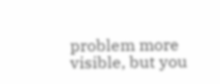problem more visible, but you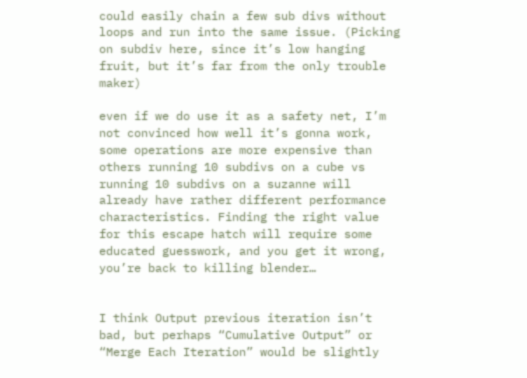could easily chain a few sub divs without loops and run into the same issue. (Picking on subdiv here, since it’s low hanging fruit, but it’s far from the only trouble maker)

even if we do use it as a safety net, I’m not convinced how well it’s gonna work, some operations are more expensive than others running 10 subdivs on a cube vs running 10 subdivs on a suzanne will already have rather different performance characteristics. Finding the right value for this escape hatch will require some educated guesswork, and you get it wrong, you’re back to killing blender…


I think Output previous iteration isn’t bad, but perhaps “Cumulative Output” or “Merge Each Iteration” would be slightly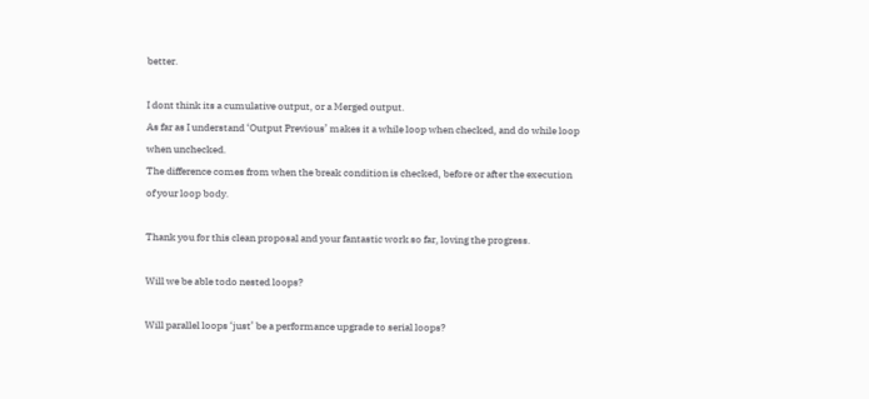better.

I dont think its a cumulative output, or a Merged output.
As far as I understand ‘Output Previous’ makes it a while loop when checked, and do while loop when unchecked.
The difference comes from when the break condition is checked, before or after the execution of your loop body.

Thank you for this clean proposal and your fantastic work so far, loving the progress.

Will we be able todo nested loops?

Will parallel loops ‘just’ be a performance upgrade to serial loops?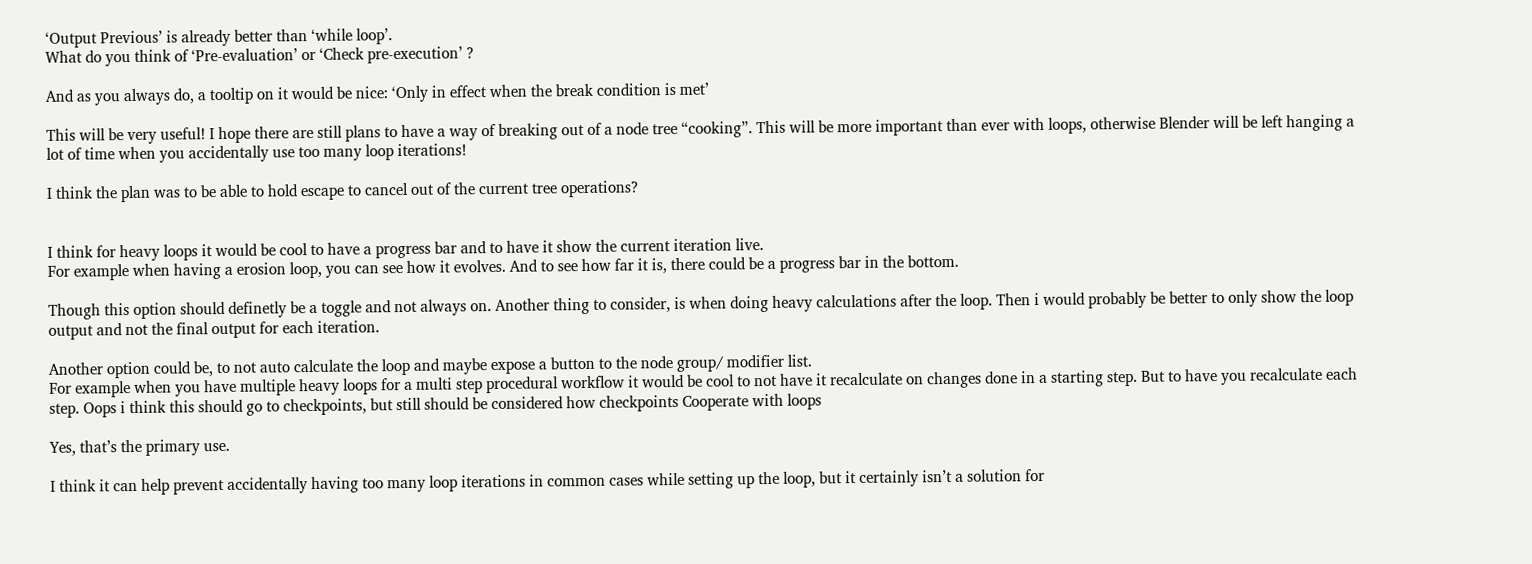‘Output Previous’ is already better than ‘while loop’.
What do you think of ‘Pre-evaluation’ or ‘Check pre-execution’ ?

And as you always do, a tooltip on it would be nice: ‘Only in effect when the break condition is met’

This will be very useful! I hope there are still plans to have a way of breaking out of a node tree “cooking”. This will be more important than ever with loops, otherwise Blender will be left hanging a lot of time when you accidentally use too many loop iterations!

I think the plan was to be able to hold escape to cancel out of the current tree operations?


I think for heavy loops it would be cool to have a progress bar and to have it show the current iteration live.
For example when having a erosion loop, you can see how it evolves. And to see how far it is, there could be a progress bar in the bottom.

Though this option should definetly be a toggle and not always on. Another thing to consider, is when doing heavy calculations after the loop. Then i would probably be better to only show the loop output and not the final output for each iteration.

Another option could be, to not auto calculate the loop and maybe expose a button to the node group/ modifier list.
For example when you have multiple heavy loops for a multi step procedural workflow it would be cool to not have it recalculate on changes done in a starting step. But to have you recalculate each step. Oops i think this should go to checkpoints, but still should be considered how checkpoints Cooperate with loops

Yes, that’s the primary use.

I think it can help prevent accidentally having too many loop iterations in common cases while setting up the loop, but it certainly isn’t a solution for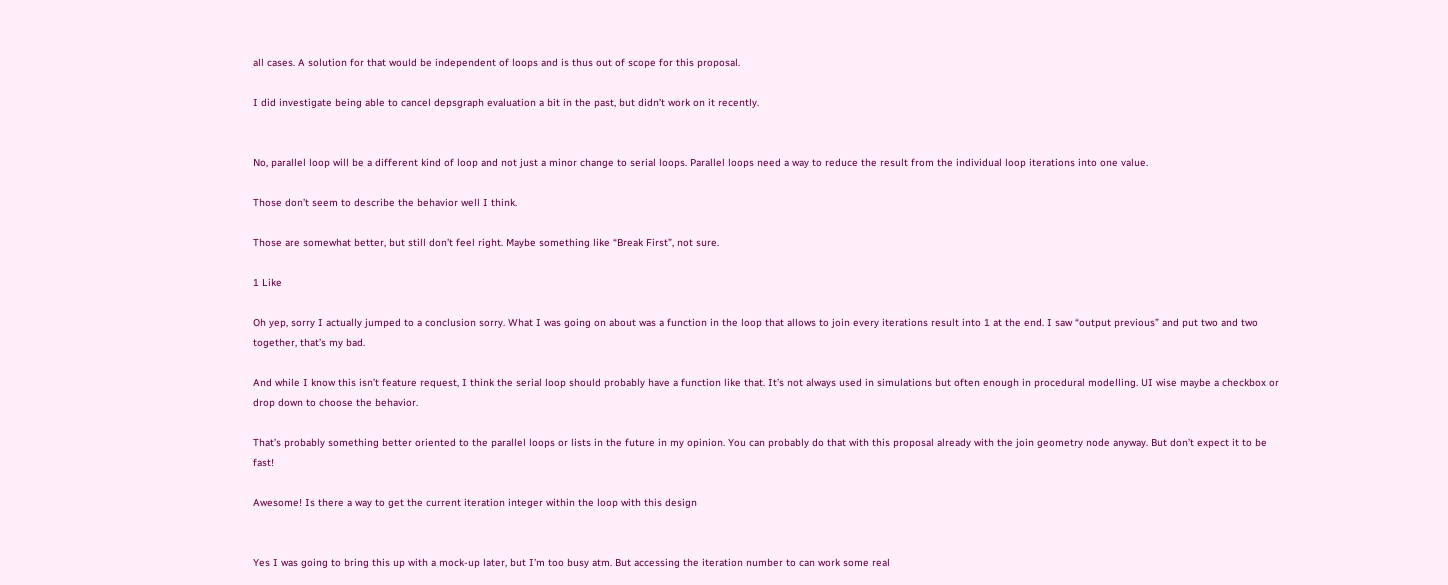all cases. A solution for that would be independent of loops and is thus out of scope for this proposal.

I did investigate being able to cancel depsgraph evaluation a bit in the past, but didn’t work on it recently.


No, parallel loop will be a different kind of loop and not just a minor change to serial loops. Parallel loops need a way to reduce the result from the individual loop iterations into one value.

Those don’t seem to describe the behavior well I think.

Those are somewhat better, but still don’t feel right. Maybe something like “Break First”, not sure.

1 Like

Oh yep, sorry I actually jumped to a conclusion sorry. What I was going on about was a function in the loop that allows to join every iterations result into 1 at the end. I saw “output previous” and put two and two together, that’s my bad.

And while I know this isn’t feature request, I think the serial loop should probably have a function like that. It’s not always used in simulations but often enough in procedural modelling. UI wise maybe a checkbox or drop down to choose the behavior.

That’s probably something better oriented to the parallel loops or lists in the future in my opinion. You can probably do that with this proposal already with the join geometry node anyway. But don’t expect it to be fast!

Awesome! Is there a way to get the current iteration integer within the loop with this design


Yes I was going to bring this up with a mock-up later, but I’m too busy atm. But accessing the iteration number to can work some real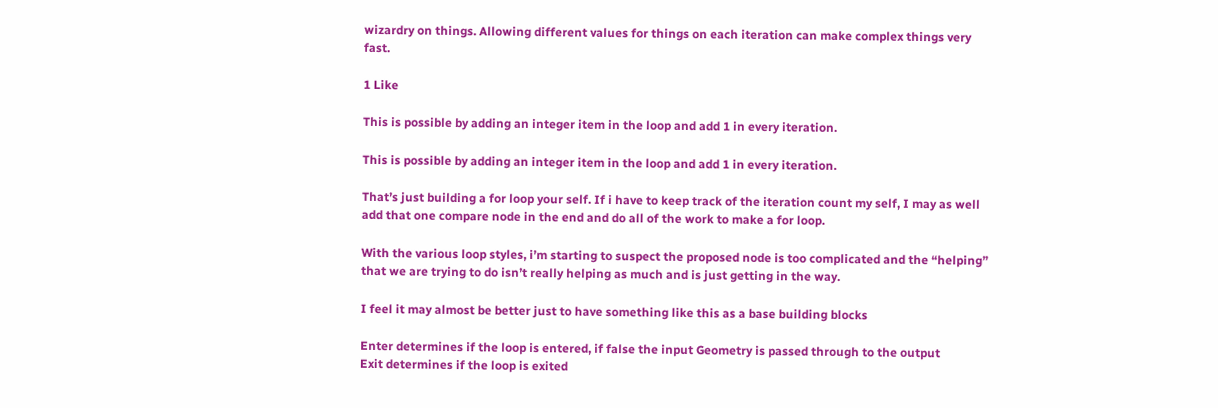wizardry on things. Allowing different values for things on each iteration can make complex things very fast.

1 Like

This is possible by adding an integer item in the loop and add 1 in every iteration.

This is possible by adding an integer item in the loop and add 1 in every iteration.

That’s just building a for loop your self. If i have to keep track of the iteration count my self, I may as well add that one compare node in the end and do all of the work to make a for loop.

With the various loop styles, i’m starting to suspect the proposed node is too complicated and the “helping” that we are trying to do isn’t really helping as much and is just getting in the way.

I feel it may almost be better just to have something like this as a base building blocks

Enter determines if the loop is entered, if false the input Geometry is passed through to the output
Exit determines if the loop is exited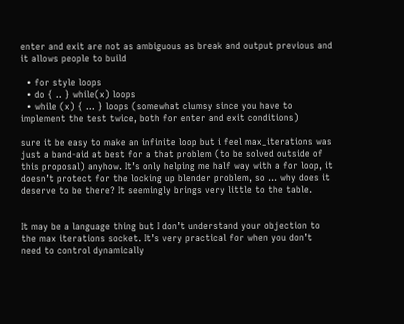enter and exit are not as ambiguous as break and output previous and it allows people to build

  • for style loops
  • do { .. } while(x) loops
  • while (x) { ... } loops (somewhat clumsy since you have to implement the test twice, both for enter and exit conditions)

sure it be easy to make an infinite loop but i feel max_iterations was just a band-aid at best for a that problem (to be solved outside of this proposal) anyhow. It’s only helping me half way with a for loop, it doesn’t protect for the locking up blender problem, so … why does it deserve to be there? It seemingly brings very little to the table.


It may be a language thing but I don’t understand your objection to the max iterations socket. It’s very practical for when you don’t need to control dynamically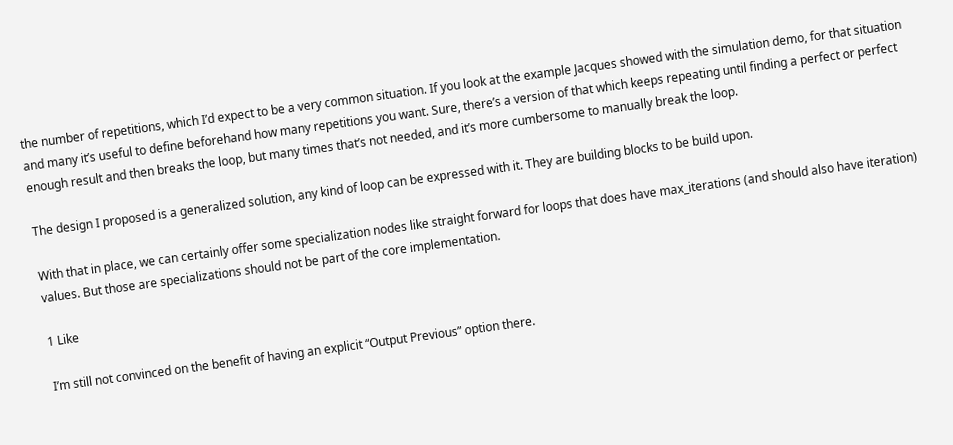the number of repetitions, which I’d expect to be a very common situation. If you look at the example Jacques showed with the simulation demo, for that situation and many it’s useful to define beforehand how many repetitions you want. Sure, there’s a version of that which keeps repeating until finding a perfect or perfect enough result and then breaks the loop, but many times that’s not needed, and it’s more cumbersome to manually break the loop.

The design I proposed is a generalized solution, any kind of loop can be expressed with it. They are building blocks to be build upon.

With that in place, we can certainly offer some specialization nodes like straight forward for loops that does have max_iterations (and should also have iteration) values. But those are specializations should not be part of the core implementation.

1 Like

I’m still not convinced on the benefit of having an explicit “Output Previous” option there.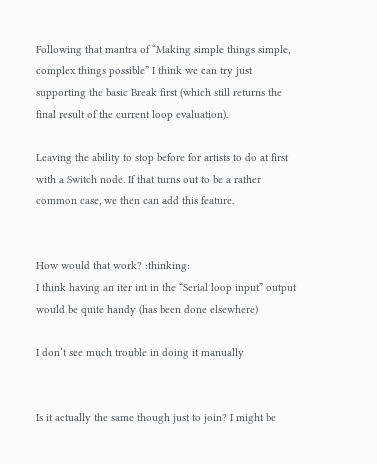Following that mantra of “Making simple things simple, complex things possible” I think we can try just supporting the basic Break first (which still returns the final result of the current loop evaluation).

Leaving the ability to stop before for artists to do at first with a Switch node. If that turns out to be a rather common case, we then can add this feature.


How would that work? :thinking:
I think having an iter int in the “Serial loop input” output would be quite handy (has been done elsewhere)

I don’t see much trouble in doing it manually


Is it actually the same though just to join? I might be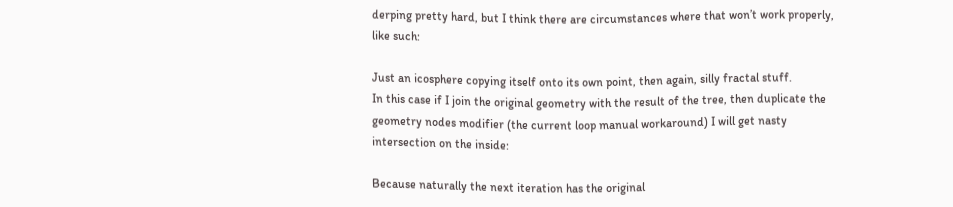derping pretty hard, but I think there are circumstances where that won’t work properly, like such:

Just an icosphere copying itself onto its own point, then again, silly fractal stuff.
In this case if I join the original geometry with the result of the tree, then duplicate the geometry nodes modifier (the current loop manual workaround) I will get nasty intersection on the inside:

Because naturally the next iteration has the original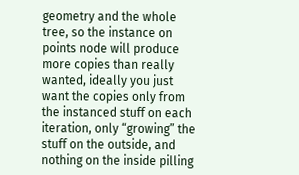geometry and the whole tree, so the instance on points node will produce more copies than really wanted, ideally you just want the copies only from the instanced stuff on each iteration, only “growing” the stuff on the outside, and nothing on the inside pilling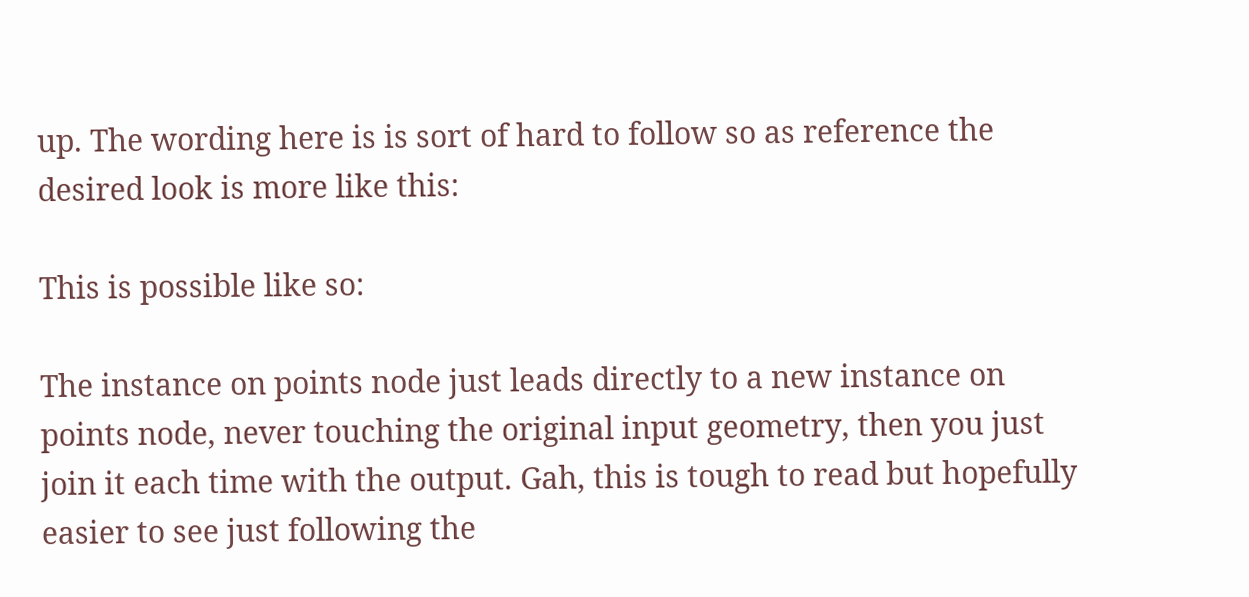up. The wording here is is sort of hard to follow so as reference the desired look is more like this:

This is possible like so:

The instance on points node just leads directly to a new instance on points node, never touching the original input geometry, then you just join it each time with the output. Gah, this is tough to read but hopefully easier to see just following the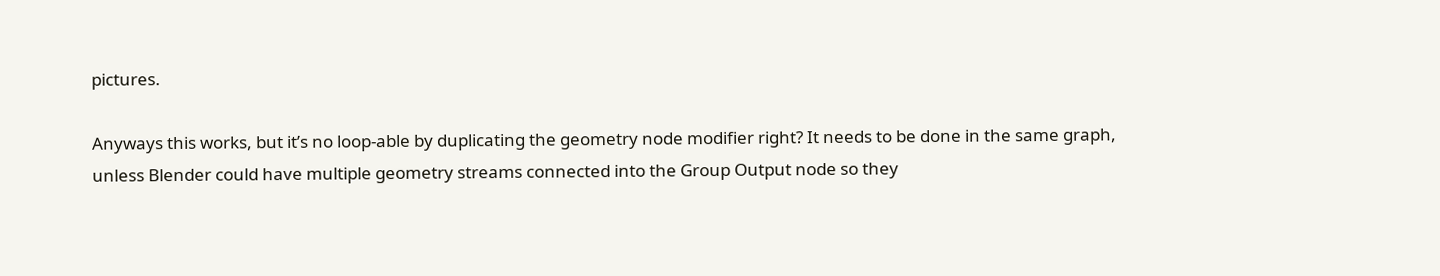pictures.

Anyways this works, but it’s no loop-able by duplicating the geometry node modifier right? It needs to be done in the same graph, unless Blender could have multiple geometry streams connected into the Group Output node so they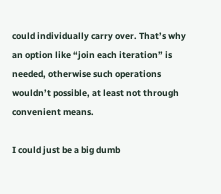could individually carry over. That’s why an option like “join each iteration” is needed, otherwise such operations wouldn’t possible, at least not through convenient means.

I could just be a big dumb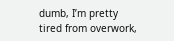dumb, I’m pretty tired from overwork,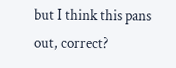but I think this pans out, correct?